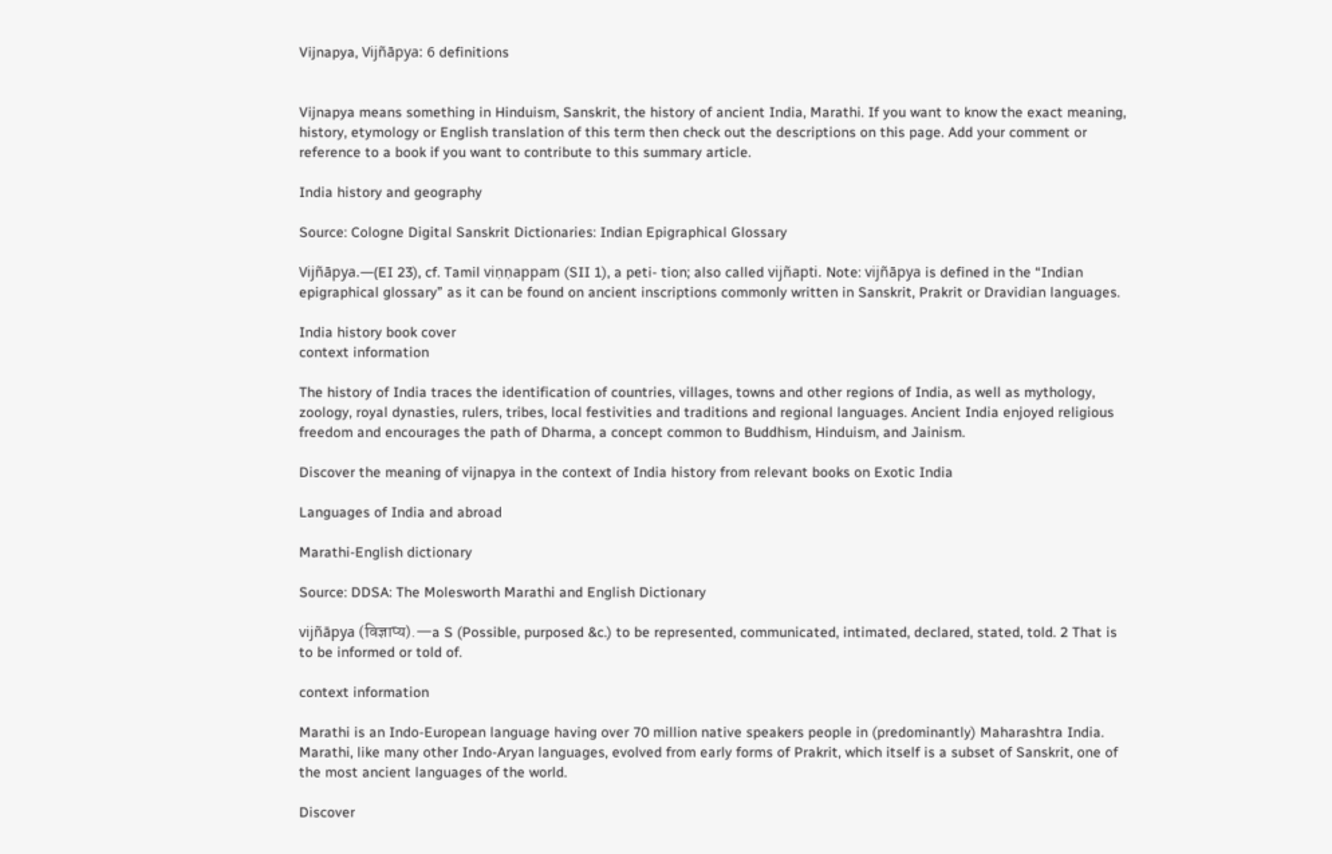Vijnapya, Vijñāpya: 6 definitions


Vijnapya means something in Hinduism, Sanskrit, the history of ancient India, Marathi. If you want to know the exact meaning, history, etymology or English translation of this term then check out the descriptions on this page. Add your comment or reference to a book if you want to contribute to this summary article.

India history and geography

Source: Cologne Digital Sanskrit Dictionaries: Indian Epigraphical Glossary

Vijñāpya.—(EI 23), cf. Tamil viṇṇappam (SII 1), a peti- tion; also called vijñapti. Note: vijñāpya is defined in the “Indian epigraphical glossary” as it can be found on ancient inscriptions commonly written in Sanskrit, Prakrit or Dravidian languages.

India history book cover
context information

The history of India traces the identification of countries, villages, towns and other regions of India, as well as mythology, zoology, royal dynasties, rulers, tribes, local festivities and traditions and regional languages. Ancient India enjoyed religious freedom and encourages the path of Dharma, a concept common to Buddhism, Hinduism, and Jainism.

Discover the meaning of vijnapya in the context of India history from relevant books on Exotic India

Languages of India and abroad

Marathi-English dictionary

Source: DDSA: The Molesworth Marathi and English Dictionary

vijñāpya (विज्ञाप्य).—a S (Possible, purposed &c.) to be represented, communicated, intimated, declared, stated, told. 2 That is to be informed or told of.

context information

Marathi is an Indo-European language having over 70 million native speakers people in (predominantly) Maharashtra India. Marathi, like many other Indo-Aryan languages, evolved from early forms of Prakrit, which itself is a subset of Sanskrit, one of the most ancient languages of the world.

Discover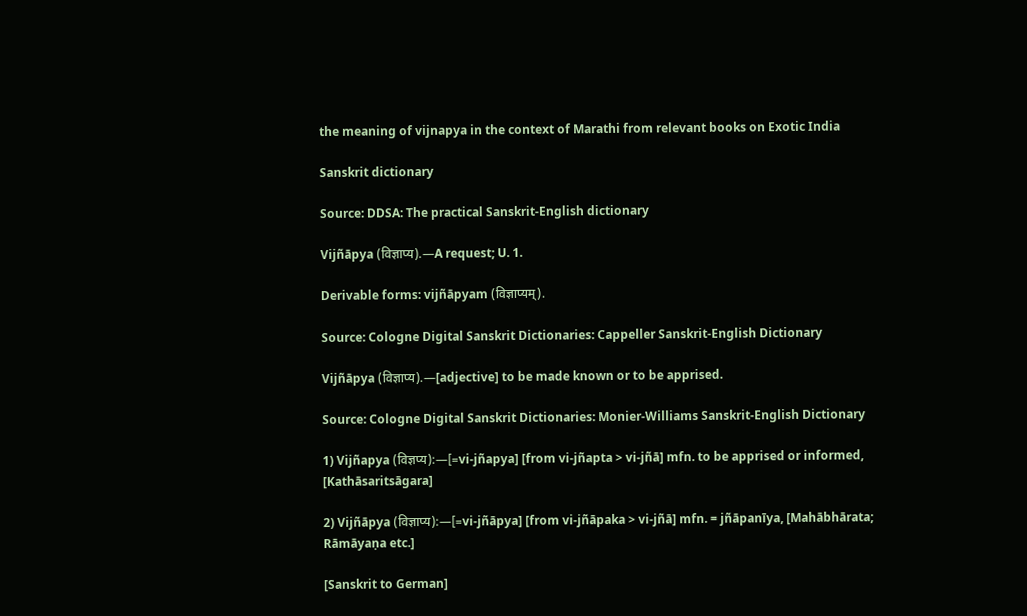the meaning of vijnapya in the context of Marathi from relevant books on Exotic India

Sanskrit dictionary

Source: DDSA: The practical Sanskrit-English dictionary

Vijñāpya (विज्ञाप्य).—A request; U. 1.

Derivable forms: vijñāpyam (विज्ञाप्यम्).

Source: Cologne Digital Sanskrit Dictionaries: Cappeller Sanskrit-English Dictionary

Vijñāpya (विज्ञाप्य).—[adjective] to be made known or to be apprised.

Source: Cologne Digital Sanskrit Dictionaries: Monier-Williams Sanskrit-English Dictionary

1) Vijñapya (विज्ञप्य):—[=vi-jñapya] [from vi-jñapta > vi-jñā] mfn. to be apprised or informed, [Kathāsaritsāgara]

2) Vijñāpya (विज्ञाप्य):—[=vi-jñāpya] [from vi-jñāpaka > vi-jñā] mfn. = jñāpanīya, [Mahābhārata; Rāmāyaṇa etc.]

[Sanskrit to German]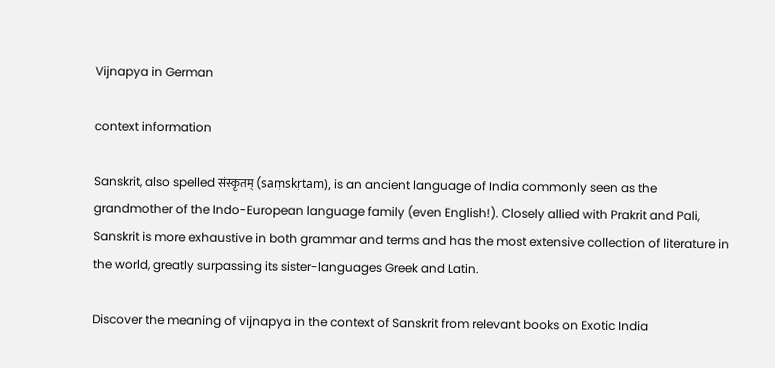Vijnapya in German

context information

Sanskrit, also spelled संस्कृतम् (saṃskṛtam), is an ancient language of India commonly seen as the grandmother of the Indo-European language family (even English!). Closely allied with Prakrit and Pali, Sanskrit is more exhaustive in both grammar and terms and has the most extensive collection of literature in the world, greatly surpassing its sister-languages Greek and Latin.

Discover the meaning of vijnapya in the context of Sanskrit from relevant books on Exotic India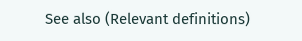See also (Relevant definitions)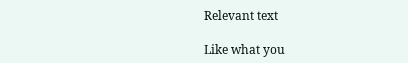Relevant text

Like what you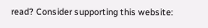read? Consider supporting this website: